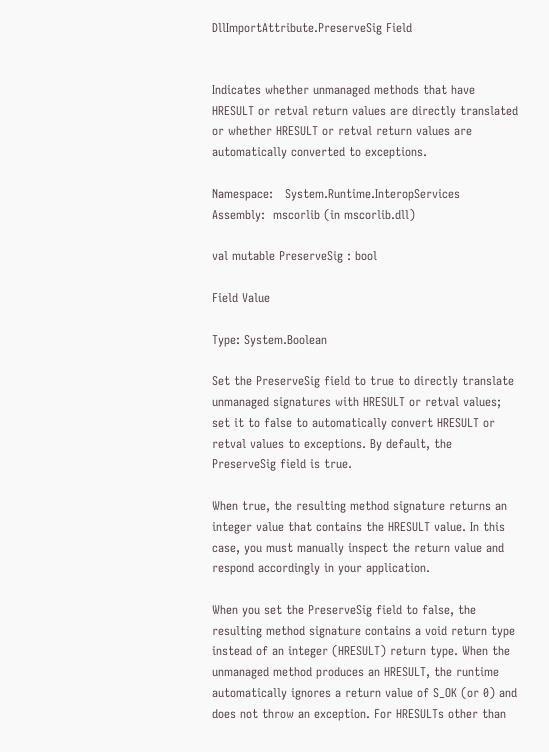DllImportAttribute.PreserveSig Field


Indicates whether unmanaged methods that have HRESULT or retval return values are directly translated or whether HRESULT or retval return values are automatically converted to exceptions.

Namespace:   System.Runtime.InteropServices
Assembly:  mscorlib (in mscorlib.dll)

val mutable PreserveSig : bool

Field Value

Type: System.Boolean

Set the PreserveSig field to true to directly translate unmanaged signatures with HRESULT or retval values; set it to false to automatically convert HRESULT or retval values to exceptions. By default, the PreserveSig field is true.

When true, the resulting method signature returns an integer value that contains the HRESULT value. In this case, you must manually inspect the return value and respond accordingly in your application.

When you set the PreserveSig field to false, the resulting method signature contains a void return type instead of an integer (HRESULT) return type. When the unmanaged method produces an HRESULT, the runtime automatically ignores a return value of S_OK (or 0) and does not throw an exception. For HRESULTs other than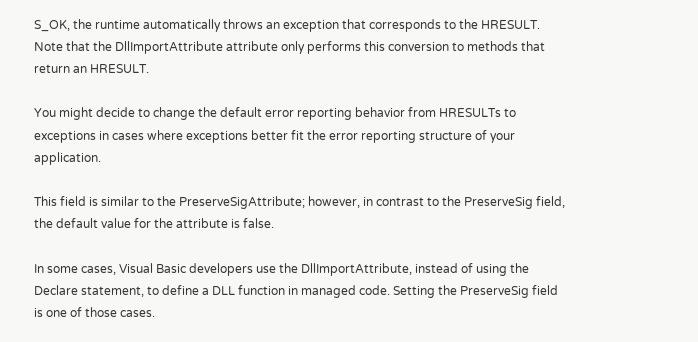S_OK, the runtime automatically throws an exception that corresponds to the HRESULT. Note that the DllImportAttribute attribute only performs this conversion to methods that return an HRESULT.

You might decide to change the default error reporting behavior from HRESULTs to exceptions in cases where exceptions better fit the error reporting structure of your application.

This field is similar to the PreserveSigAttribute; however, in contrast to the PreserveSig field, the default value for the attribute is false.

In some cases, Visual Basic developers use the DllImportAttribute, instead of using the Declare statement, to define a DLL function in managed code. Setting the PreserveSig field is one of those cases.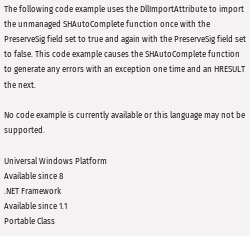The following code example uses the DllImportAttribute to import the unmanaged SHAutoComplete function once with the PreserveSig field set to true and again with the PreserveSig field set to false. This code example causes the SHAutoComplete function to generate any errors with an exception one time and an HRESULT the next.

No code example is currently available or this language may not be supported.

Universal Windows Platform
Available since 8
.NET Framework
Available since 1.1
Portable Class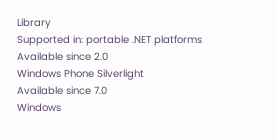Library
Supported in: portable .NET platforms
Available since 2.0
Windows Phone Silverlight
Available since 7.0
Windows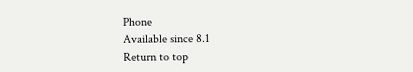Phone
Available since 8.1
Return to top